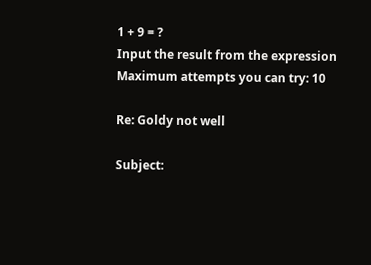1 + 9 = ?
Input the result from the expression
Maximum attempts you can try: 10

Re: Goldy not well

Subject: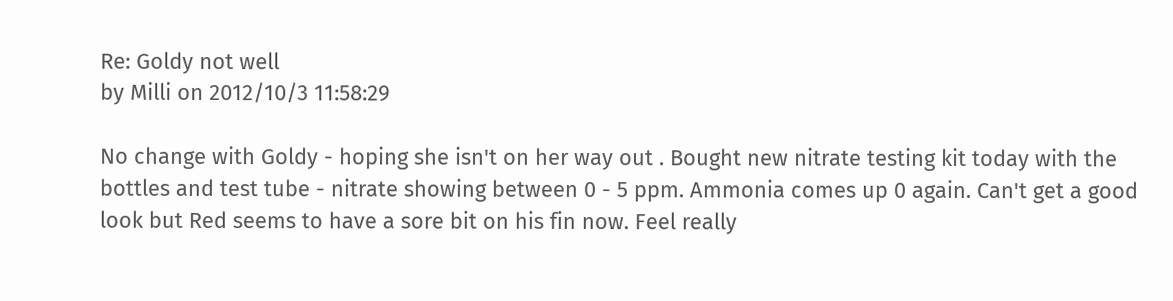Re: Goldy not well
by Milli on 2012/10/3 11:58:29

No change with Goldy - hoping she isn't on her way out . Bought new nitrate testing kit today with the bottles and test tube - nitrate showing between 0 - 5 ppm. Ammonia comes up 0 again. Can't get a good look but Red seems to have a sore bit on his fin now. Feel really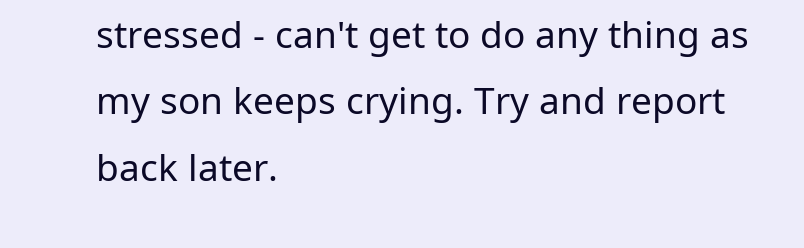stressed - can't get to do any thing as my son keeps crying. Try and report back later.